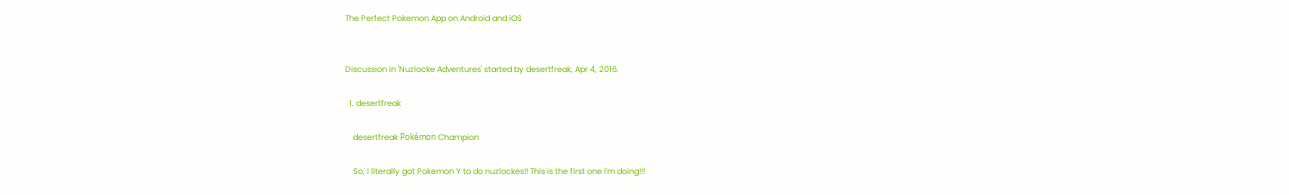The Perfect Pokemon App on Android and iOS


Discussion in 'Nuzlocke Adventures' started by desertfreak, Apr 4, 2016.

  1. desertfreak

    desertfreak Pokémon Champion

    So, I literally got Pokemon Y to do nuzlockes!! This is the first one I'm doing!!!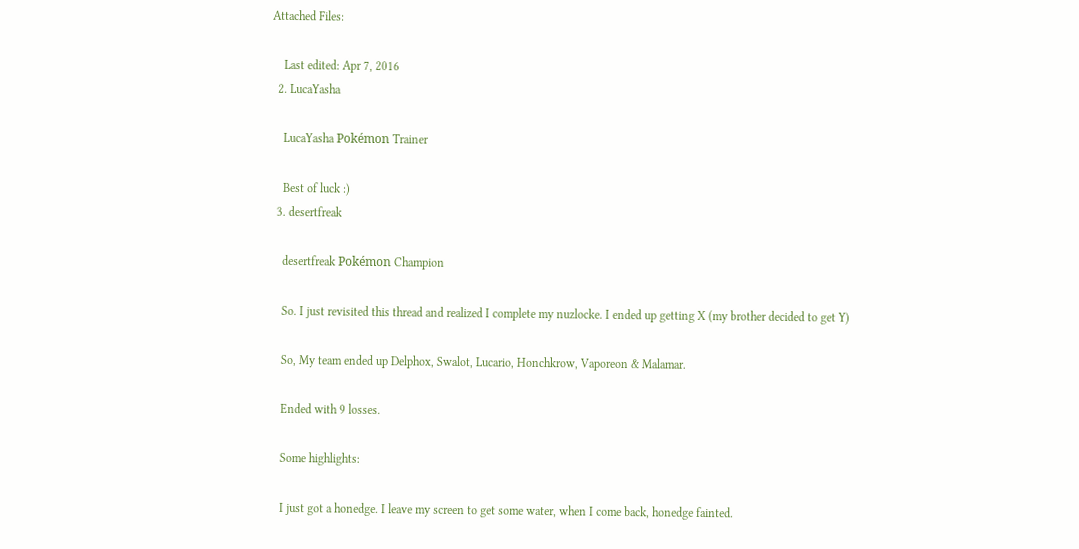Attached Files:

    Last edited: Apr 7, 2016
  2. LucaYasha

    LucaYasha Pokémon Trainer

    Best of luck :)
  3. desertfreak

    desertfreak Pokémon Champion

    So. I just revisited this thread and realized I complete my nuzlocke. I ended up getting X (my brother decided to get Y)

    So, My team ended up Delphox, Swalot, Lucario, Honchkrow, Vaporeon & Malamar.

    Ended with 9 losses.

    Some highlights:

    I just got a honedge. I leave my screen to get some water, when I come back, honedge fainted.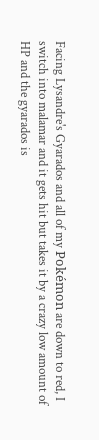Facing Lysandre's Gyarados and all of my Pokémon are down to red, I switch into malamar and it gets hit but takes it by a crazy low amount of HP and the gyarados is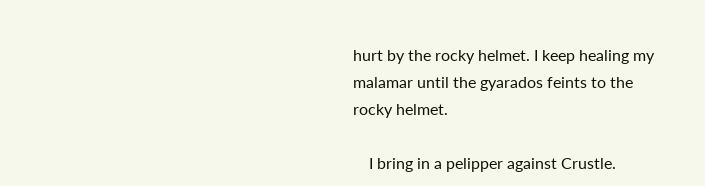hurt by the rocky helmet. I keep healing my malamar until the gyarados feints to the rocky helmet.

    I bring in a pelipper against Crustle.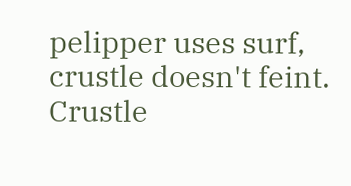pelipper uses surf, crustle doesn't feint. Crustle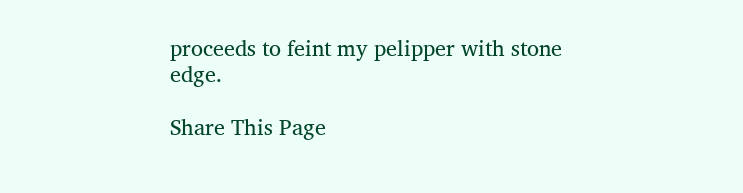proceeds to feint my pelipper with stone edge.

Share This Page